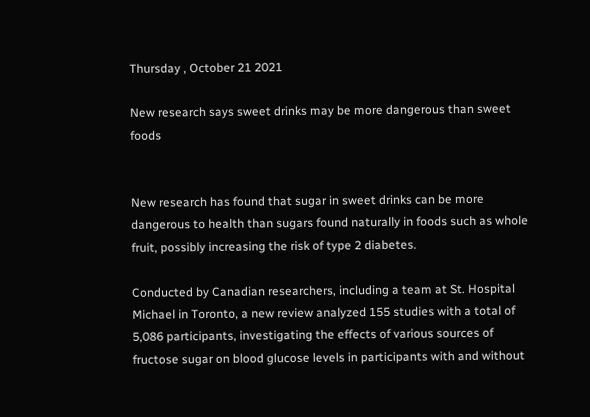Thursday , October 21 2021

New research says sweet drinks may be more dangerous than sweet foods


New research has found that sugar in sweet drinks can be more dangerous to health than sugars found naturally in foods such as whole fruit, possibly increasing the risk of type 2 diabetes.

Conducted by Canadian researchers, including a team at St. Hospital Michael in Toronto, a new review analyzed 155 studies with a total of 5,086 participants, investigating the effects of various sources of fructose sugar on blood glucose levels in participants with and without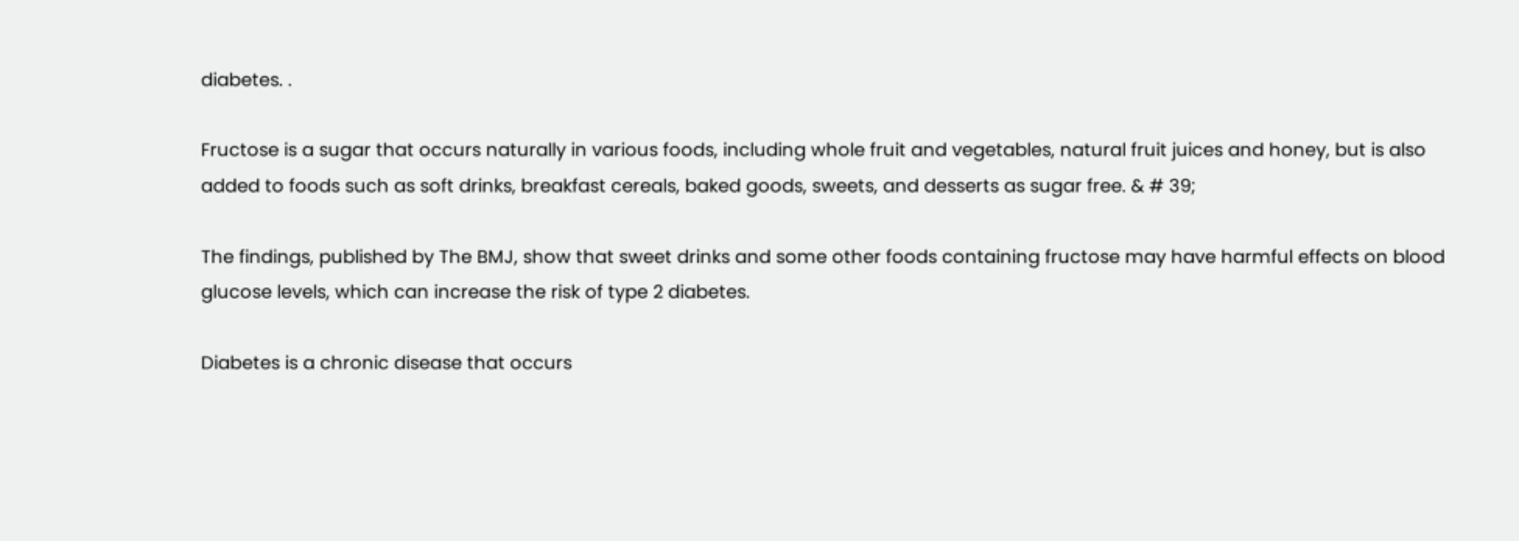diabetes. .

Fructose is a sugar that occurs naturally in various foods, including whole fruit and vegetables, natural fruit juices and honey, but is also added to foods such as soft drinks, breakfast cereals, baked goods, sweets, and desserts as sugar free. & # 39;

The findings, published by The BMJ, show that sweet drinks and some other foods containing fructose may have harmful effects on blood glucose levels, which can increase the risk of type 2 diabetes.

Diabetes is a chronic disease that occurs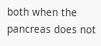both when the pancreas does not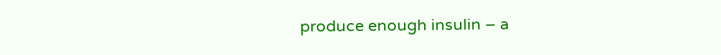produce enough insulin – a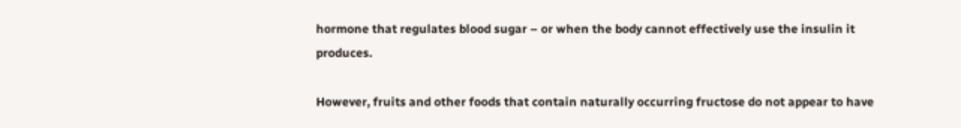hormone that regulates blood sugar – or when the body cannot effectively use the insulin it produces.

However, fruits and other foods that contain naturally occurring fructose do not appear to have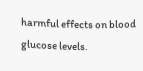harmful effects on blood glucose levels.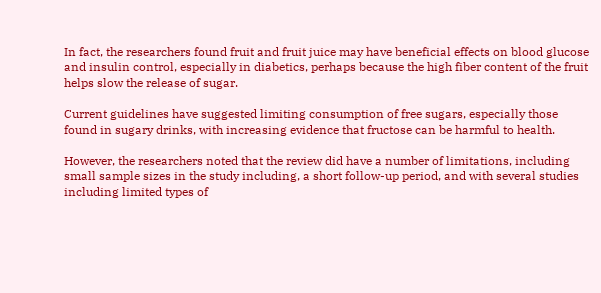In fact, the researchers found fruit and fruit juice may have beneficial effects on blood glucose and insulin control, especially in diabetics, perhaps because the high fiber content of the fruit helps slow the release of sugar.

Current guidelines have suggested limiting consumption of free sugars, especially those found in sugary drinks, with increasing evidence that fructose can be harmful to health.

However, the researchers noted that the review did have a number of limitations, including small sample sizes in the study including, a short follow-up period, and with several studies including limited types of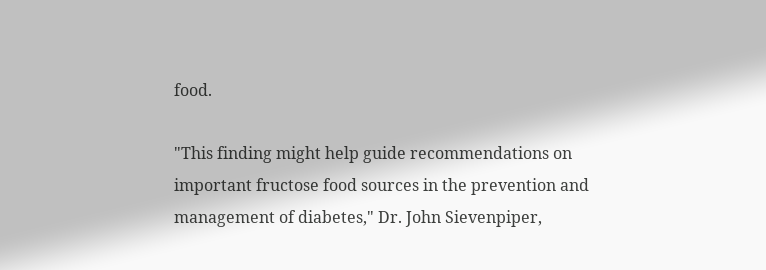food.

"This finding might help guide recommendations on important fructose food sources in the prevention and management of diabetes," Dr. John Sievenpiper,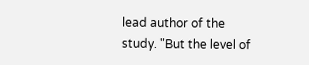lead author of the study. "But the level of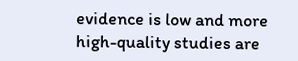evidence is low and more high-quality studies are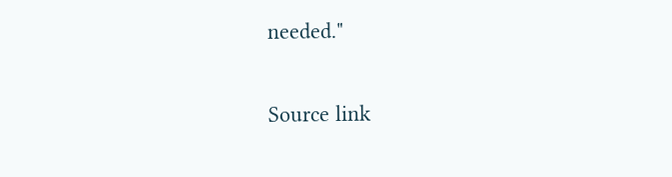needed."

Source link